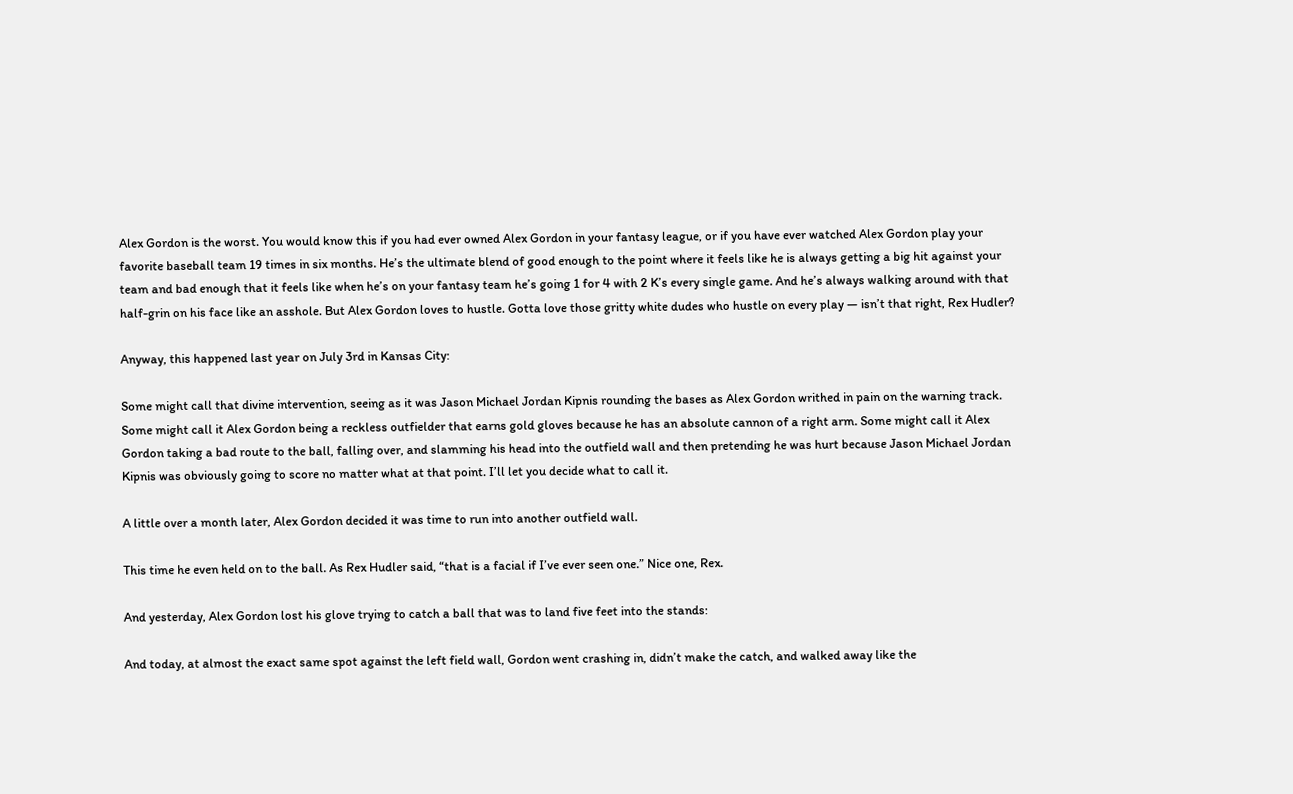Alex Gordon is the worst. You would know this if you had ever owned Alex Gordon in your fantasy league, or if you have ever watched Alex Gordon play your favorite baseball team 19 times in six months. He’s the ultimate blend of good enough to the point where it feels like he is always getting a big hit against your team and bad enough that it feels like when he’s on your fantasy team he’s going 1 for 4 with 2 K’s every single game. And he’s always walking around with that half-grin on his face like an asshole. But Alex Gordon loves to hustle. Gotta love those gritty white dudes who hustle on every play — isn’t that right, Rex Hudler?

Anyway, this happened last year on July 3rd in Kansas City:

Some might call that divine intervention, seeing as it was Jason Michael Jordan Kipnis rounding the bases as Alex Gordon writhed in pain on the warning track. Some might call it Alex Gordon being a reckless outfielder that earns gold gloves because he has an absolute cannon of a right arm. Some might call it Alex Gordon taking a bad route to the ball, falling over, and slamming his head into the outfield wall and then pretending he was hurt because Jason Michael Jordan Kipnis was obviously going to score no matter what at that point. I’ll let you decide what to call it.

A little over a month later, Alex Gordon decided it was time to run into another outfield wall.

This time he even held on to the ball. As Rex Hudler said, “that is a facial if I’ve ever seen one.” Nice one, Rex.

And yesterday, Alex Gordon lost his glove trying to catch a ball that was to land five feet into the stands:

And today, at almost the exact same spot against the left field wall, Gordon went crashing in, didn’t make the catch, and walked away like the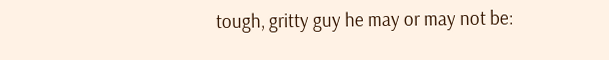tough, gritty guy he may or may not be: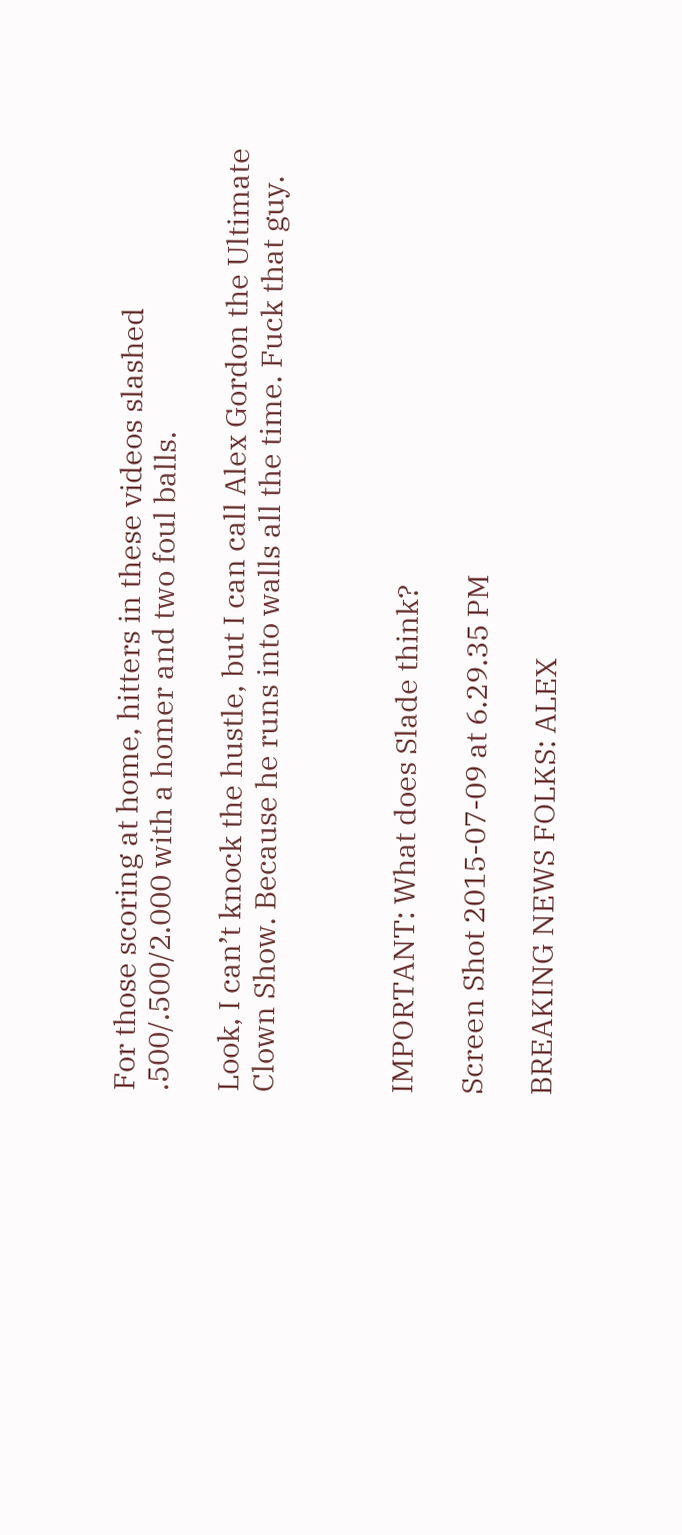For those scoring at home, hitters in these videos slashed .500/.500/2.000 with a homer and two foul balls.

Look, I can’t knock the hustle, but I can call Alex Gordon the Ultimate Clown Show. Because he runs into walls all the time. Fuck that guy.



IMPORTANT: What does Slade think?

Screen Shot 2015-07-09 at 6.29.35 PM

BREAKING NEWS FOLKS: ALEX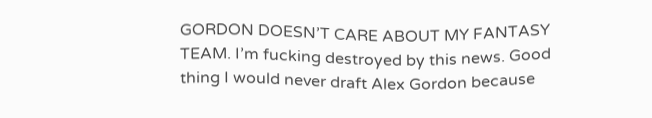GORDON DOESN’T CARE ABOUT MY FANTASY TEAM. I’m fucking destroyed by this news. Good thing I would never draft Alex Gordon because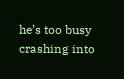he’s too busy crashing into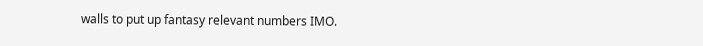walls to put up fantasy relevant numbers IMO.